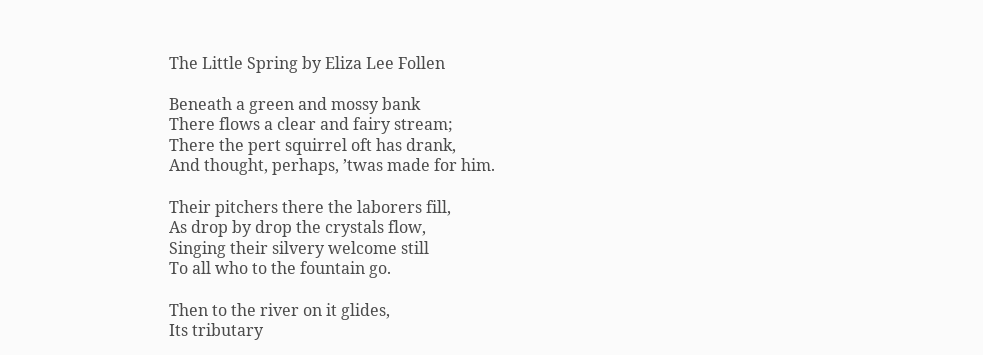The Little Spring by Eliza Lee Follen

Beneath a green and mossy bank
There flows a clear and fairy stream;
There the pert squirrel oft has drank,
And thought, perhaps, ’twas made for him.

Their pitchers there the laborers fill,
As drop by drop the crystals flow,
Singing their silvery welcome still
To all who to the fountain go.

Then to the river on it glides,
Its tributary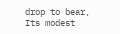drop to bear,
Its modest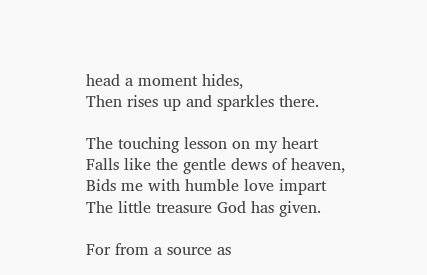head a moment hides,
Then rises up and sparkles there.

The touching lesson on my heart
Falls like the gentle dews of heaven,
Bids me with humble love impart
The little treasure God has given.

For from a source as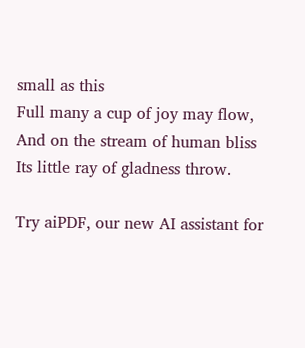small as this
Full many a cup of joy may flow,
And on the stream of human bliss
Its little ray of gladness throw.

Try aiPDF, our new AI assistant for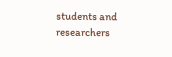students and researchers